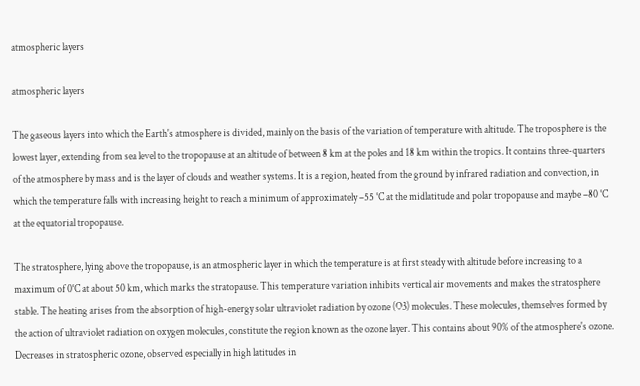atmospheric layers

atmospheric layers

The gaseous layers into which the Earth's atmosphere is divided, mainly on the basis of the variation of temperature with altitude. The troposphere is the lowest layer, extending from sea level to the tropopause at an altitude of between 8 km at the poles and 18 km within the tropics. It contains three-quarters of the atmosphere by mass and is the layer of clouds and weather systems. It is a region, heated from the ground by infrared radiation and convection, in which the temperature falls with increasing height to reach a minimum of approximately –55 °C at the midlatitude and polar tropopause and maybe –80 °C at the equatorial tropopause.

The stratosphere, lying above the tropopause, is an atmospheric layer in which the temperature is at first steady with altitude before increasing to a maximum of 0°C at about 50 km, which marks the stratopause. This temperature variation inhibits vertical air movements and makes the stratosphere stable. The heating arises from the absorption of high-energy solar ultraviolet radiation by ozone (O3) molecules. These molecules, themselves formed by the action of ultraviolet radiation on oxygen molecules, constitute the region known as the ozone layer. This contains about 90% of the atmosphere's ozone. Decreases in stratospheric ozone, observed especially in high latitudes in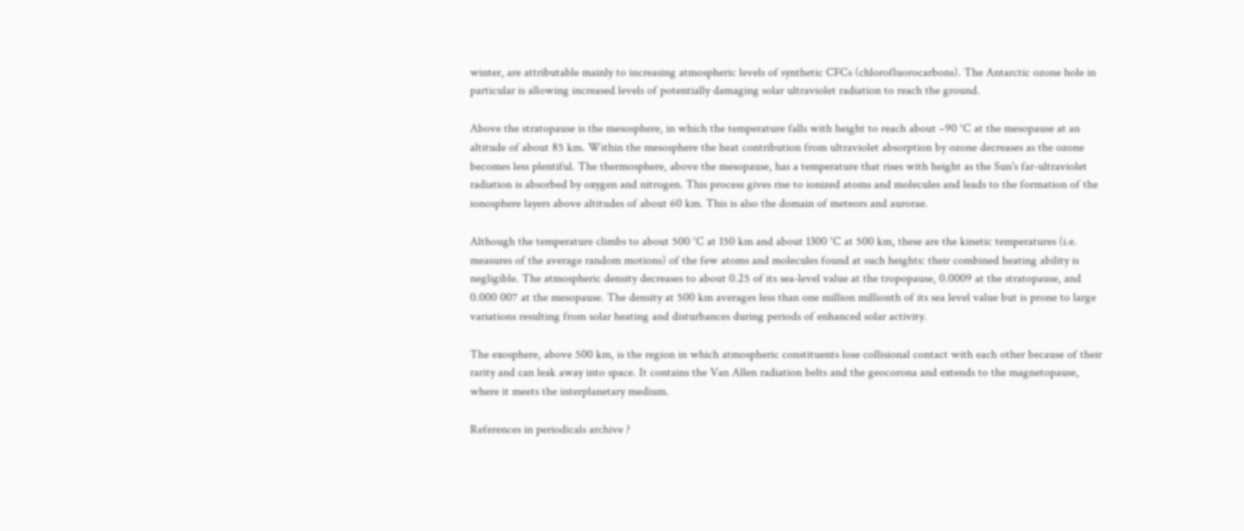winter, are attributable mainly to increasing atmospheric levels of synthetic CFCs (chlorofluorocarbons). The Antarctic ozone hole in particular is allowing increased levels of potentially damaging solar ultraviolet radiation to reach the ground.

Above the stratopause is the mesosphere, in which the temperature falls with height to reach about –90 °C at the mesopause at an altitude of about 85 km. Within the mesosphere the heat contribution from ultraviolet absorption by ozone decreases as the ozone becomes less plentiful. The thermosphere, above the mesopause, has a temperature that rises with height as the Sun's far-ultraviolet radiation is absorbed by oxygen and nitrogen. This process gives rise to ionized atoms and molecules and leads to the formation of the ionosphere layers above altitudes of about 60 km. This is also the domain of meteors and aurorae.

Although the temperature climbs to about 500 °C at 150 km and about 1300 °C at 500 km, these are the kinetic temperatures (i.e. measures of the average random motions) of the few atoms and molecules found at such heights: their combined heating ability is negligible. The atmospheric density decreases to about 0.25 of its sea-level value at the tropopause, 0.0009 at the stratopause, and 0.000 007 at the mesopause. The density at 500 km averages less than one million millionth of its sea level value but is prone to large variations resulting from solar heating and disturbances during periods of enhanced solar activity.

The exosphere, above 500 km, is the region in which atmospheric constituents lose collisional contact with each other because of their rarity and can leak away into space. It contains the Van Allen radiation belts and the geocorona and extends to the magnetopause, where it meets the interplanetary medium.

References in periodicals archive ?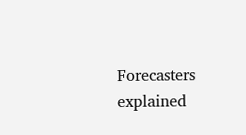Forecasters explained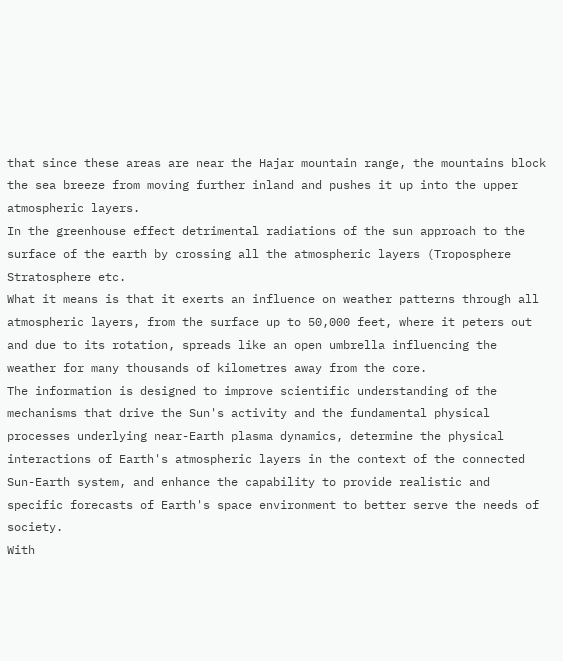that since these areas are near the Hajar mountain range, the mountains block the sea breeze from moving further inland and pushes it up into the upper atmospheric layers.
In the greenhouse effect detrimental radiations of the sun approach to the surface of the earth by crossing all the atmospheric layers (Troposphere Stratosphere etc.
What it means is that it exerts an influence on weather patterns through all atmospheric layers, from the surface up to 50,000 feet, where it peters out and due to its rotation, spreads like an open umbrella influencing the weather for many thousands of kilometres away from the core.
The information is designed to improve scientific understanding of the mechanisms that drive the Sun's activity and the fundamental physical processes underlying near-Earth plasma dynamics, determine the physical interactions of Earth's atmospheric layers in the context of the connected Sun-Earth system, and enhance the capability to provide realistic and specific forecasts of Earth's space environment to better serve the needs of society.
With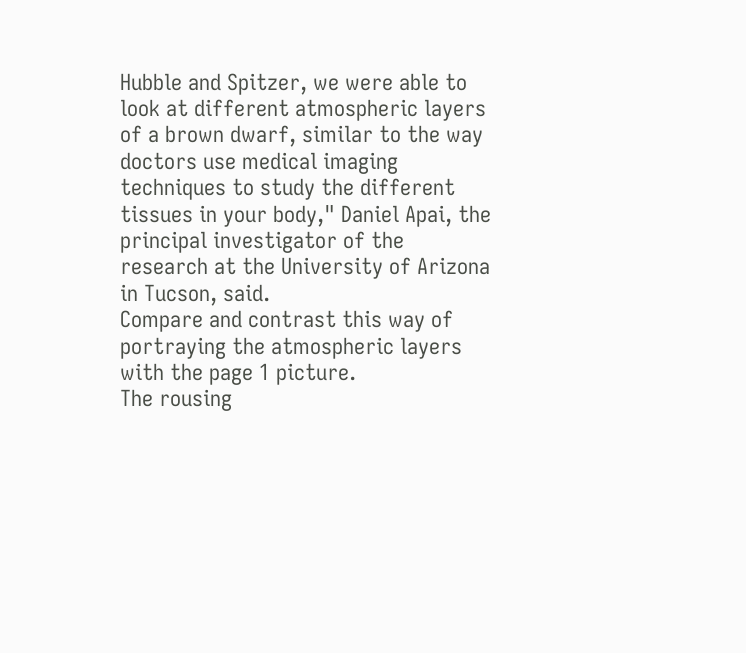Hubble and Spitzer, we were able to look at different atmospheric layers of a brown dwarf, similar to the way doctors use medical imaging techniques to study the different tissues in your body," Daniel Apai, the principal investigator of the research at the University of Arizona in Tucson, said.
Compare and contrast this way of portraying the atmospheric layers with the page 1 picture.
The rousing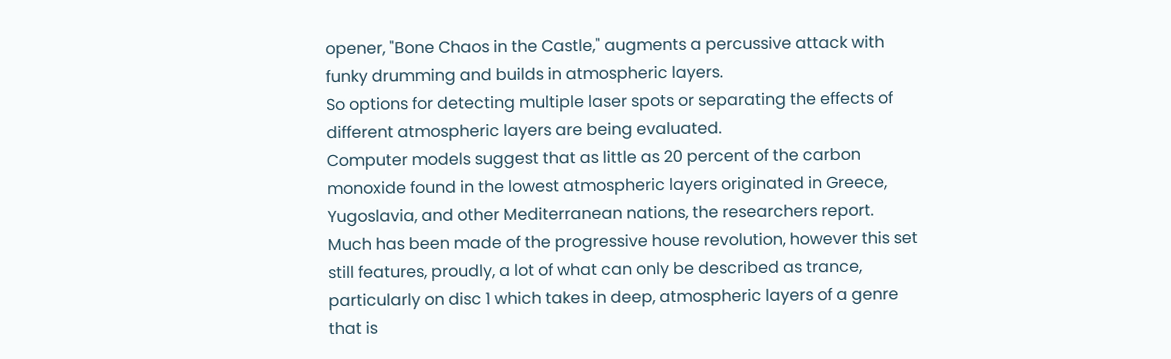opener, "Bone Chaos in the Castle," augments a percussive attack with funky drumming and builds in atmospheric layers.
So options for detecting multiple laser spots or separating the effects of different atmospheric layers are being evaluated.
Computer models suggest that as little as 20 percent of the carbon monoxide found in the lowest atmospheric layers originated in Greece, Yugoslavia, and other Mediterranean nations, the researchers report.
Much has been made of the progressive house revolution, however this set still features, proudly, a lot of what can only be described as trance, particularly on disc 1 which takes in deep, atmospheric layers of a genre that is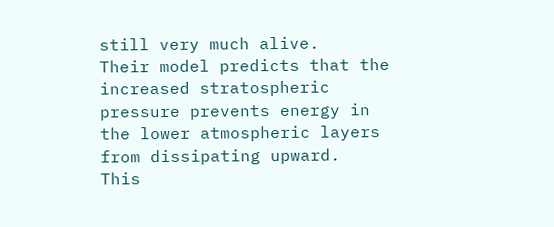still very much alive.
Their model predicts that the increased stratospheric pressure prevents energy in the lower atmospheric layers from dissipating upward.
This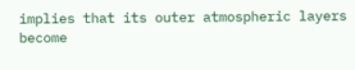implies that its outer atmospheric layers become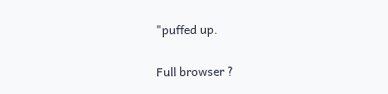"puffed up.

Full browser ?